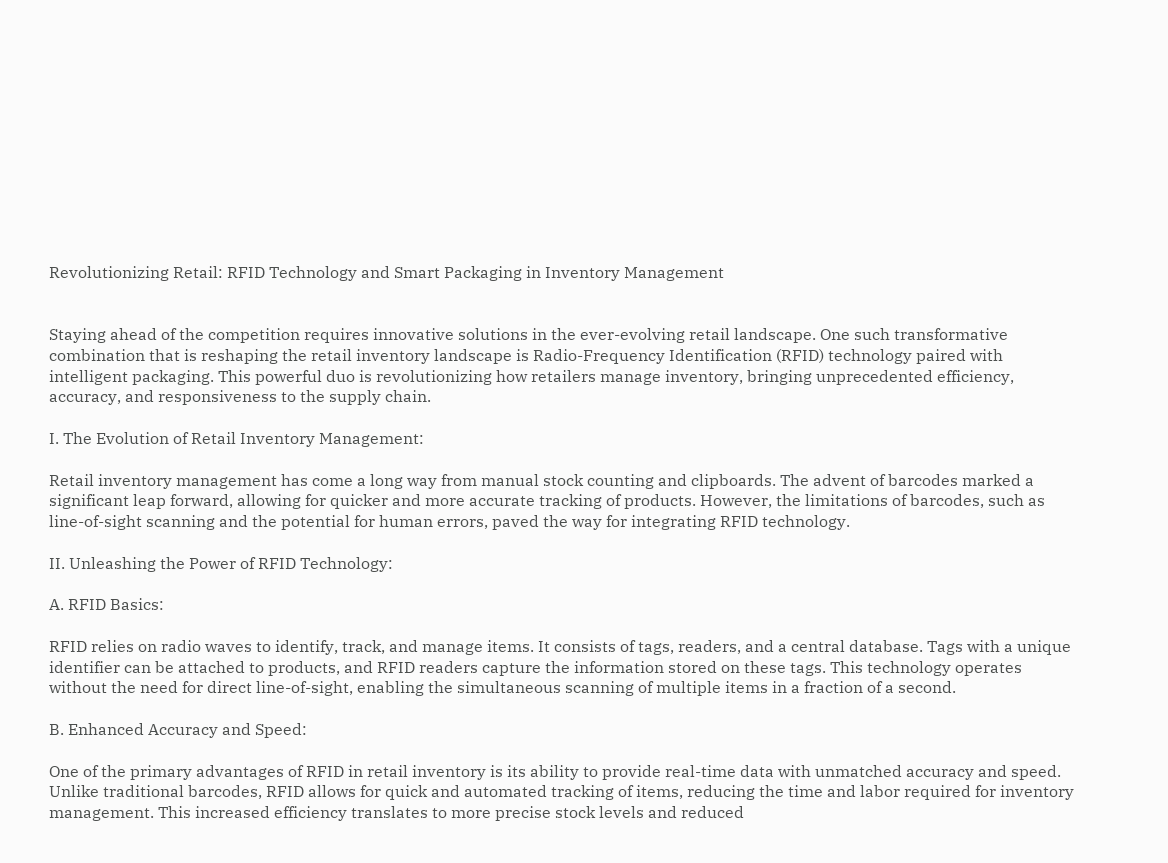Revolutionizing Retail: RFID Technology and Smart Packaging in Inventory Management


Staying ahead of the competition requires innovative solutions in the ever-evolving retail landscape. One such transformative combination that is reshaping the retail inventory landscape is Radio-Frequency Identification (RFID) technology paired with intelligent packaging. This powerful duo is revolutionizing how retailers manage inventory, bringing unprecedented efficiency, accuracy, and responsiveness to the supply chain.

I. The Evolution of Retail Inventory Management:

Retail inventory management has come a long way from manual stock counting and clipboards. The advent of barcodes marked a significant leap forward, allowing for quicker and more accurate tracking of products. However, the limitations of barcodes, such as line-of-sight scanning and the potential for human errors, paved the way for integrating RFID technology.

II. Unleashing the Power of RFID Technology:

A. RFID Basics:

RFID relies on radio waves to identify, track, and manage items. It consists of tags, readers, and a central database. Tags with a unique identifier can be attached to products, and RFID readers capture the information stored on these tags. This technology operates without the need for direct line-of-sight, enabling the simultaneous scanning of multiple items in a fraction of a second.

B. Enhanced Accuracy and Speed:

One of the primary advantages of RFID in retail inventory is its ability to provide real-time data with unmatched accuracy and speed. Unlike traditional barcodes, RFID allows for quick and automated tracking of items, reducing the time and labor required for inventory management. This increased efficiency translates to more precise stock levels and reduced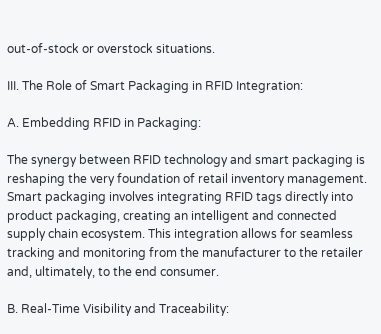out-of-stock or overstock situations.

III. The Role of Smart Packaging in RFID Integration:

A. Embedding RFID in Packaging:

The synergy between RFID technology and smart packaging is reshaping the very foundation of retail inventory management. Smart packaging involves integrating RFID tags directly into product packaging, creating an intelligent and connected supply chain ecosystem. This integration allows for seamless tracking and monitoring from the manufacturer to the retailer and, ultimately, to the end consumer.

B. Real-Time Visibility and Traceability: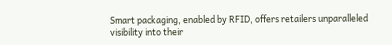Smart packaging, enabled by RFID, offers retailers unparalleled visibility into their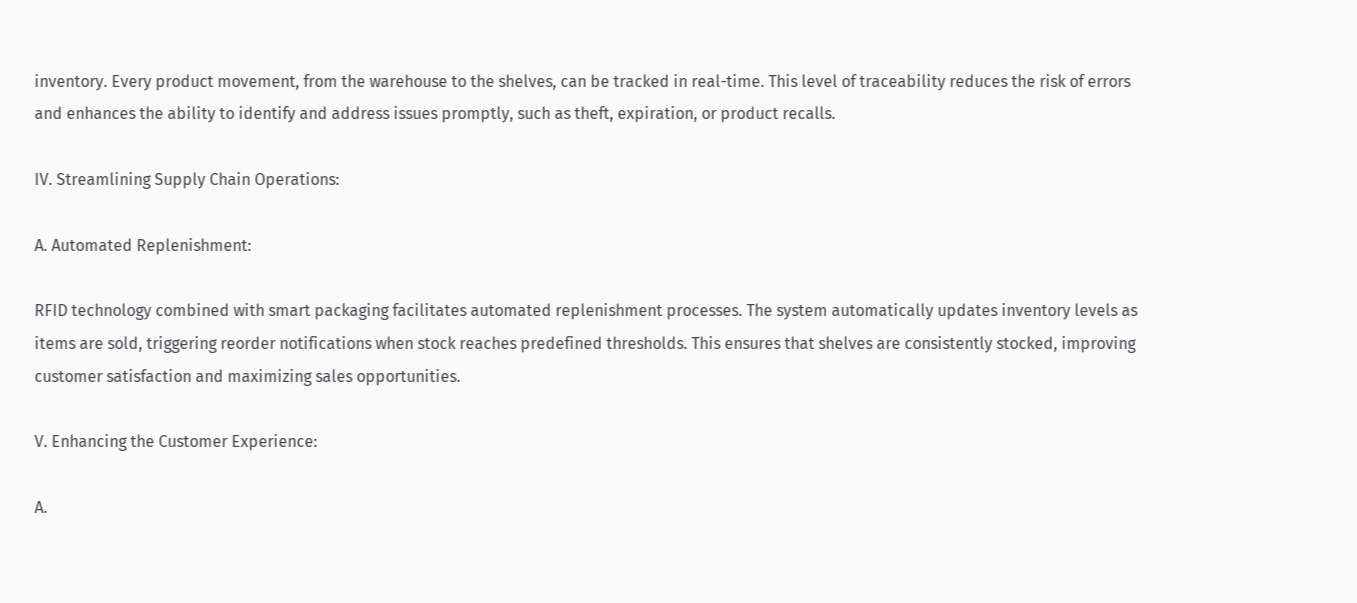inventory. Every product movement, from the warehouse to the shelves, can be tracked in real-time. This level of traceability reduces the risk of errors and enhances the ability to identify and address issues promptly, such as theft, expiration, or product recalls.

IV. Streamlining Supply Chain Operations:

A. Automated Replenishment:

RFID technology combined with smart packaging facilitates automated replenishment processes. The system automatically updates inventory levels as items are sold, triggering reorder notifications when stock reaches predefined thresholds. This ensures that shelves are consistently stocked, improving customer satisfaction and maximizing sales opportunities.

V. Enhancing the Customer Experience:

A.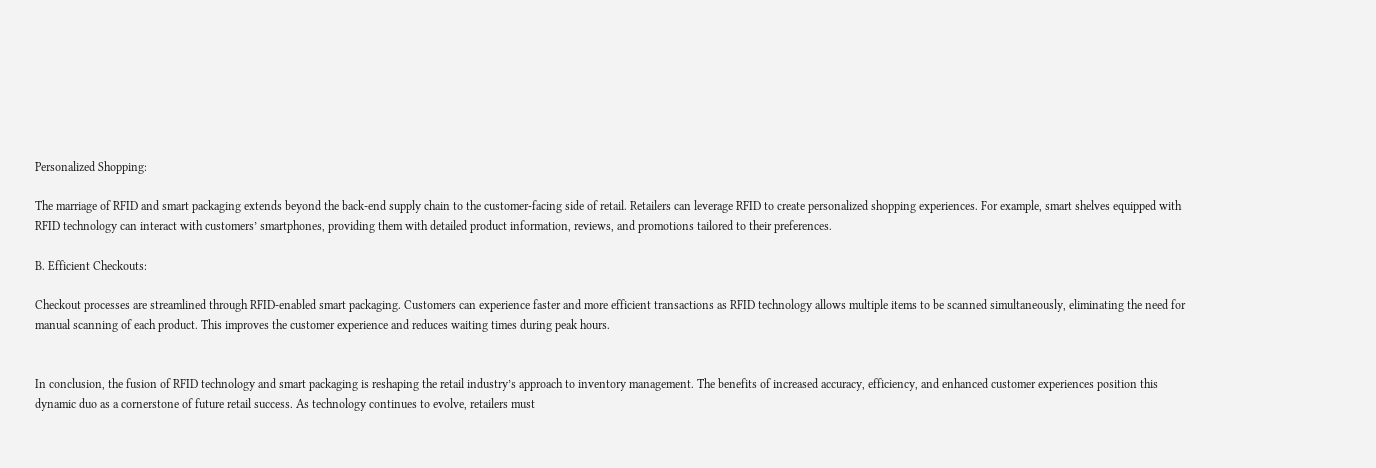Personalized Shopping:

The marriage of RFID and smart packaging extends beyond the back-end supply chain to the customer-facing side of retail. Retailers can leverage RFID to create personalized shopping experiences. For example, smart shelves equipped with RFID technology can interact with customers’ smartphones, providing them with detailed product information, reviews, and promotions tailored to their preferences.

B. Efficient Checkouts:

Checkout processes are streamlined through RFID-enabled smart packaging. Customers can experience faster and more efficient transactions as RFID technology allows multiple items to be scanned simultaneously, eliminating the need for manual scanning of each product. This improves the customer experience and reduces waiting times during peak hours.


In conclusion, the fusion of RFID technology and smart packaging is reshaping the retail industry’s approach to inventory management. The benefits of increased accuracy, efficiency, and enhanced customer experiences position this dynamic duo as a cornerstone of future retail success. As technology continues to evolve, retailers must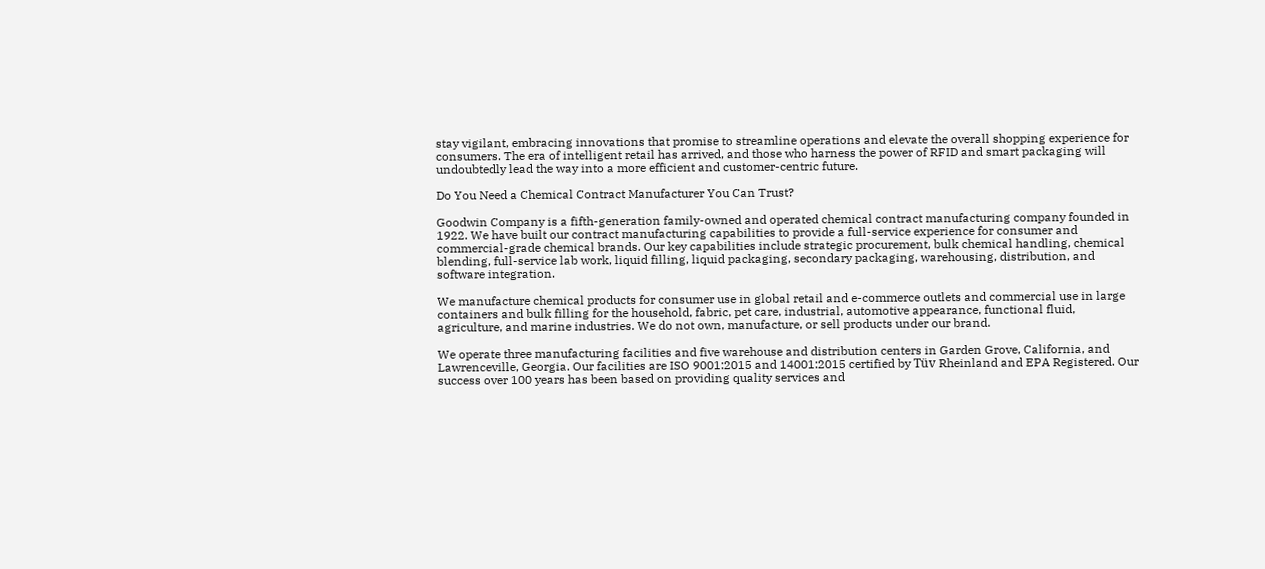stay vigilant, embracing innovations that promise to streamline operations and elevate the overall shopping experience for consumers. The era of intelligent retail has arrived, and those who harness the power of RFID and smart packaging will undoubtedly lead the way into a more efficient and customer-centric future.

Do You Need a Chemical Contract Manufacturer You Can Trust?

Goodwin Company is a fifth-generation family-owned and operated chemical contract manufacturing company founded in 1922. We have built our contract manufacturing capabilities to provide a full-service experience for consumer and commercial-grade chemical brands. Our key capabilities include strategic procurement, bulk chemical handling, chemical blending, full-service lab work, liquid filling, liquid packaging, secondary packaging, warehousing, distribution, and software integration.

We manufacture chemical products for consumer use in global retail and e-commerce outlets and commercial use in large containers and bulk filling for the household, fabric, pet care, industrial, automotive appearance, functional fluid, agriculture, and marine industries. We do not own, manufacture, or sell products under our brand.

We operate three manufacturing facilities and five warehouse and distribution centers in Garden Grove, California, and Lawrenceville, Georgia. Our facilities are ISO 9001:2015 and 14001:2015 certified by Tüv Rheinland and EPA Registered. Our success over 100 years has been based on providing quality services and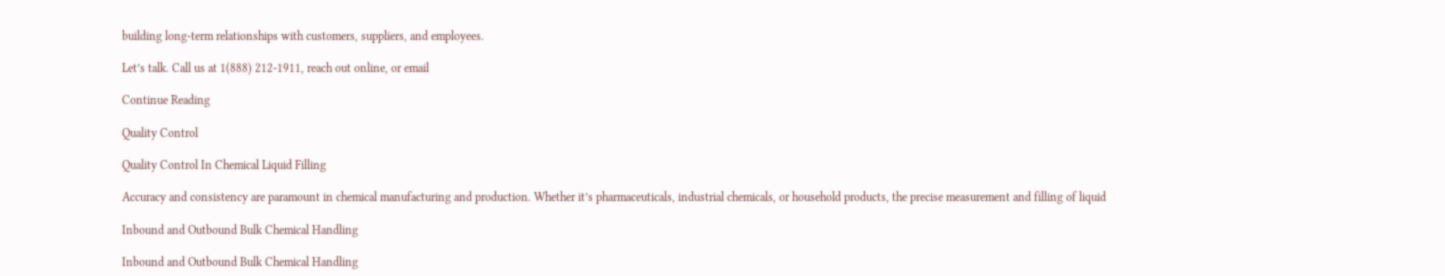building long-term relationships with customers, suppliers, and employees.

Let’s talk. Call us at 1(888) 212-1911, reach out online, or email

Continue Reading

Quality Control

Quality Control In Chemical Liquid Filling

Accuracy and consistency are paramount in chemical manufacturing and production. Whether it’s pharmaceuticals, industrial chemicals, or household products, the precise measurement and filling of liquid

Inbound and Outbound Bulk Chemical Handling

Inbound and Outbound Bulk Chemical Handling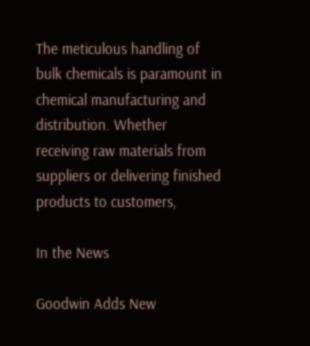The meticulous handling of bulk chemicals is paramount in chemical manufacturing and distribution. Whether receiving raw materials from suppliers or delivering finished products to customers,

In the News

Goodwin Adds New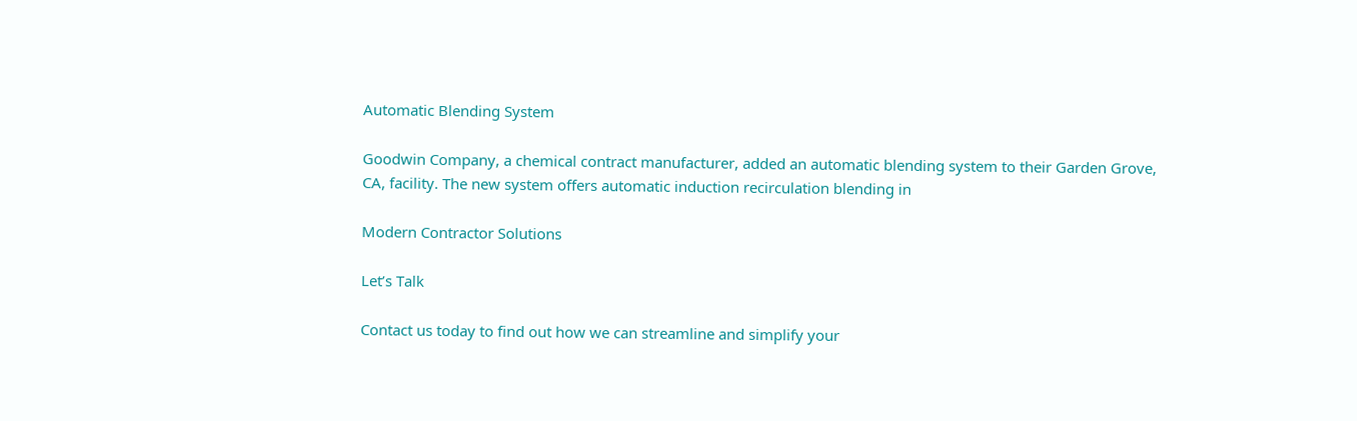Automatic Blending System

Goodwin Company, a chemical contract manufacturer, added an automatic blending system to their Garden Grove, CA, facility. The new system offers automatic induction recirculation blending in

Modern Contractor Solutions

Let’s Talk

Contact us today to find out how we can streamline and simplify your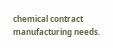chemical contract manufacturing needs.